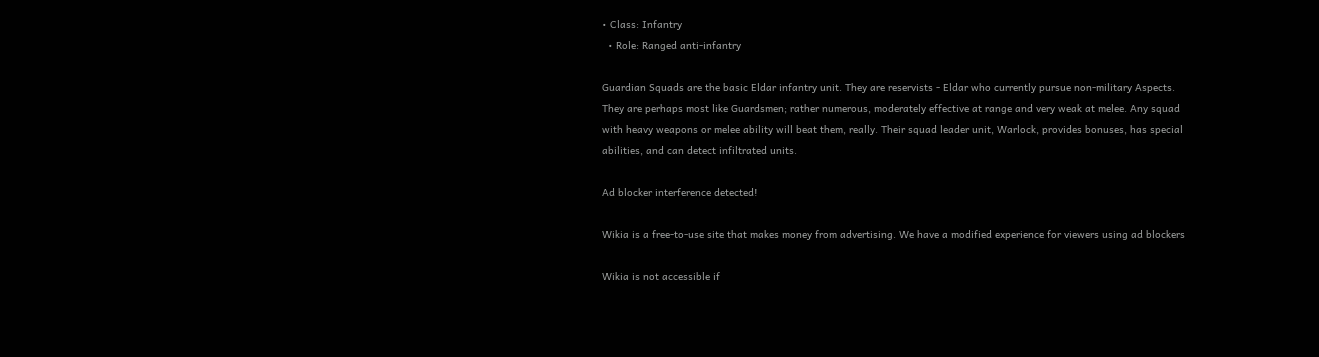• Class: Infantry
  • Role: Ranged anti-infantry

Guardian Squads are the basic Eldar infantry unit. They are reservists - Eldar who currently pursue non-military Aspects. They are perhaps most like Guardsmen; rather numerous, moderately effective at range and very weak at melee. Any squad with heavy weapons or melee ability will beat them, really. Their squad leader unit, Warlock, provides bonuses, has special abilities, and can detect infiltrated units.

Ad blocker interference detected!

Wikia is a free-to-use site that makes money from advertising. We have a modified experience for viewers using ad blockers

Wikia is not accessible if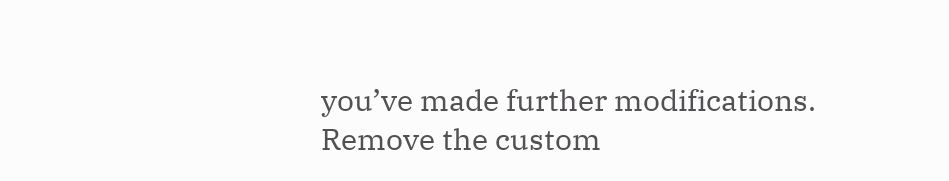you’ve made further modifications. Remove the custom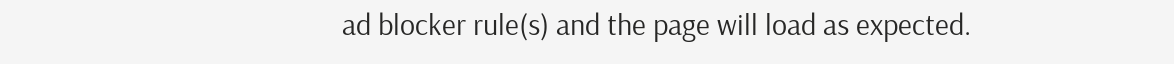ad blocker rule(s) and the page will load as expected.